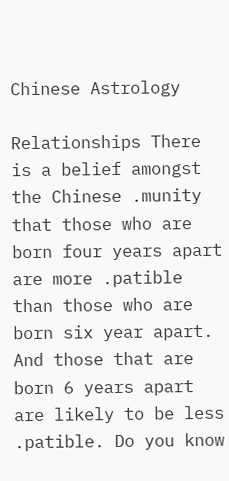Chinese Astrology

Relationships There is a belief amongst the Chinese .munity that those who are born four years apart are more .patible than those who are born six year apart. And those that are born 6 years apart are likely to be less .patible. Do you know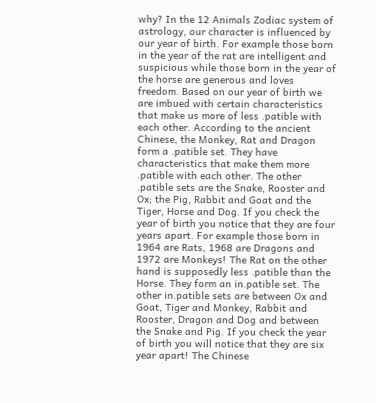why? In the 12 Animals Zodiac system of astrology, our character is influenced by our year of birth. For example those born in the year of the rat are intelligent and suspicious while those born in the year of the horse are generous and loves freedom. Based on our year of birth we are imbued with certain characteristics that make us more of less .patible with each other. According to the ancient Chinese, the Monkey, Rat and Dragon form a .patible set. They have characteristics that make them more .patible with each other. The other .patible sets are the Snake, Rooster and Ox; the Pig, Rabbit and Goat and the Tiger, Horse and Dog. If you check the year of birth you notice that they are four years apart. For example those born in 1964 are Rats, 1968 are Dragons and 1972 are Monkeys! The Rat on the other hand is supposedly less .patible than the Horse. They form an in.patible set. The other in.patible sets are between Ox and Goat, Tiger and Monkey, Rabbit and Rooster, Dragon and Dog and between the Snake and Pig. If you check the year of birth you will notice that they are six year apart! The Chinese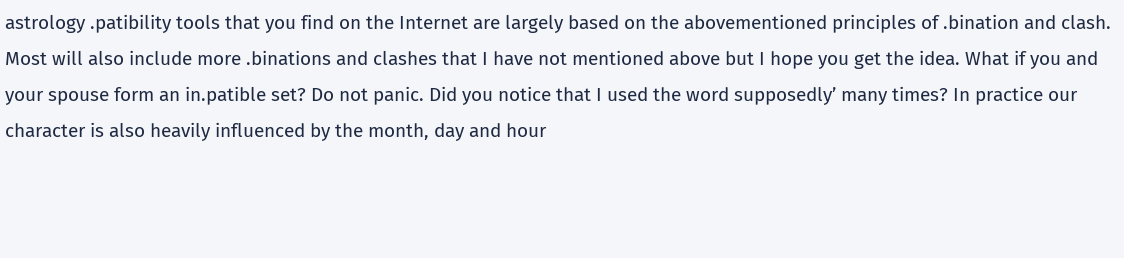astrology .patibility tools that you find on the Internet are largely based on the abovementioned principles of .bination and clash. Most will also include more .binations and clashes that I have not mentioned above but I hope you get the idea. What if you and your spouse form an in.patible set? Do not panic. Did you notice that I used the word supposedly’ many times? In practice our character is also heavily influenced by the month, day and hour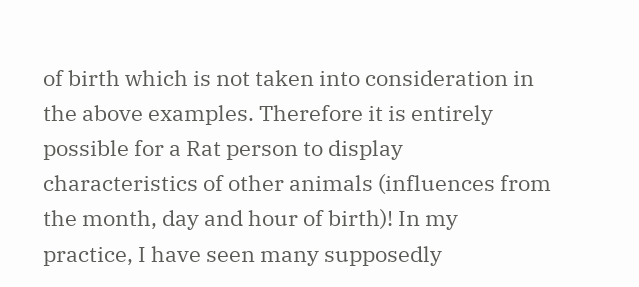of birth which is not taken into consideration in the above examples. Therefore it is entirely possible for a Rat person to display characteristics of other animals (influences from the month, day and hour of birth)! In my practice, I have seen many supposedly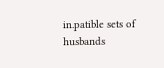in.patible sets of husbands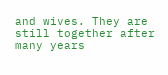and wives. They are still together after many years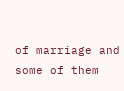of marriage and some of them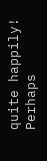quite happily! Perhaps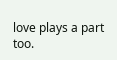love plays a part too.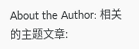About the Author: 相关的主题文章: